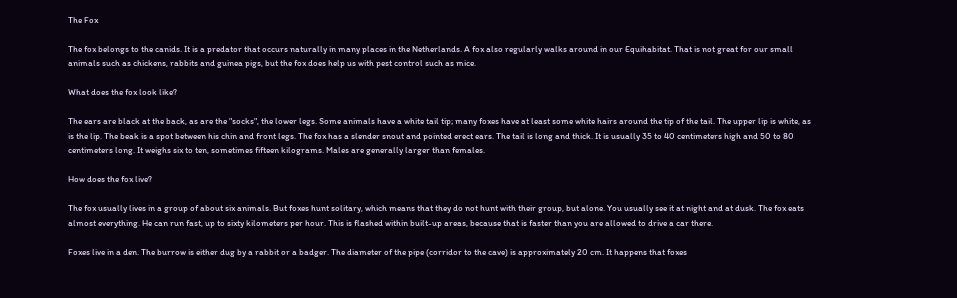The Fox

The fox belongs to the canids. It is a predator that occurs naturally in many places in the Netherlands. A fox also regularly walks around in our Equihabitat. That is not great for our small animals such as chickens, rabbits and guinea pigs, but the fox does help us with pest control such as mice.

What does the fox look like?

The ears are black at the back, as are the "socks", the lower legs. Some animals have a white tail tip; many foxes have at least some white hairs around the tip of the tail. The upper lip is white, as is the lip. The beak is a spot between his chin and front legs. The fox has a slender snout and pointed erect ears. The tail is long and thick. It is usually 35 to 40 centimeters high and 50 to 80 centimeters long. It weighs six to ten, sometimes fifteen kilograms. Males are generally larger than females.

How does the fox live?

The fox usually lives in a group of about six animals. But foxes hunt solitary, which means that they do not hunt with their group, but alone. You usually see it at night and at dusk. The fox eats almost everything. He can run fast, up to sixty kilometers per hour. This is flashed within built-up areas, because that is faster than you are allowed to drive a car there.

Foxes live in a den. The burrow is either dug by a rabbit or a badger. The diameter of the pipe (corridor to the cave) is approximately 20 cm. It happens that foxes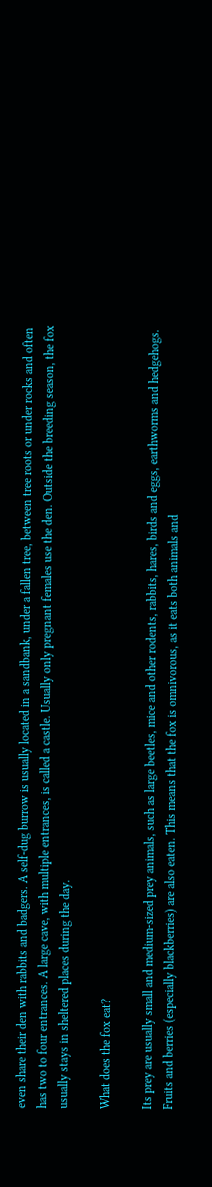even share their den with rabbits and badgers. A self-dug burrow is usually located in a sandbank, under a fallen tree, between tree roots or under rocks and often has two to four entrances. A large cave, with multiple entrances, is called a castle. Usually only pregnant females use the den. Outside the breeding season, the fox usually stays in sheltered places during the day.

What does the fox eat?

Its prey are usually small and medium-sized prey animals, such as large beetles, mice and other rodents, rabbits, hares, birds and eggs, earthworms and hedgehogs. Fruits and berries (especially blackberries) are also eaten. This means that the fox is omnivorous, as it eats both animals and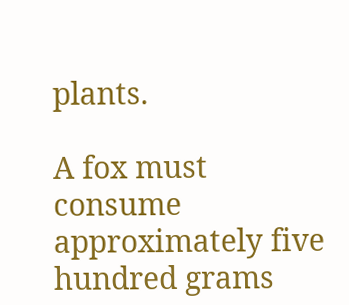plants.

A fox must consume approximately five hundred grams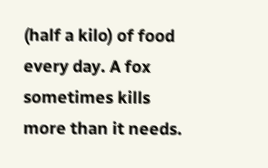(half a kilo) of food every day. A fox sometimes kills more than it needs.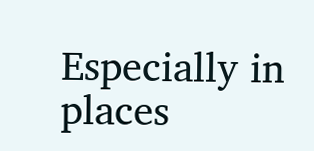Especially in places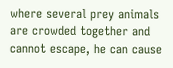where several prey animals are crowded together and cannot escape, he can cause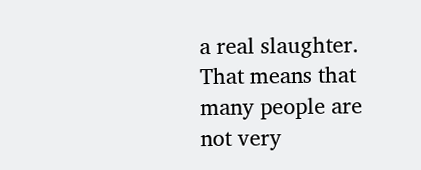a real slaughter. That means that many people are not very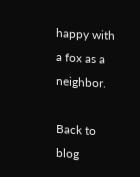happy with a fox as a neighbor.

Back to blog